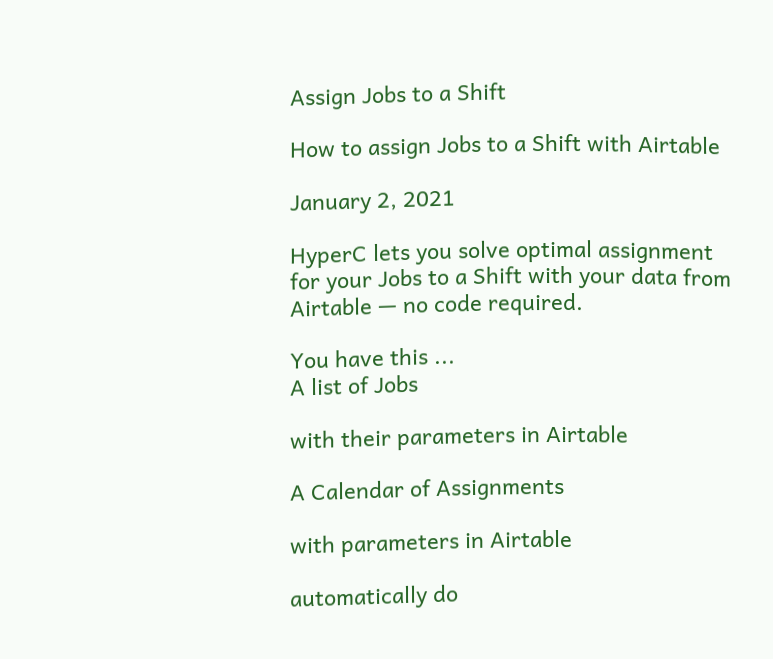Assign Jobs to a Shift

How to assign Jobs to a Shift with Airtable

January 2, 2021

HyperC lets you solve optimal assignment for your Jobs to a Shift with your data from Airtable — no code required.

You have this ...
A list of Jobs

with their parameters in Airtable

A Calendar of Assignments

with parameters in Airtable

automatically do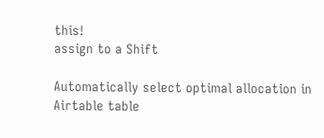this!
assign to a Shift

Automatically select optimal allocation in Airtable table